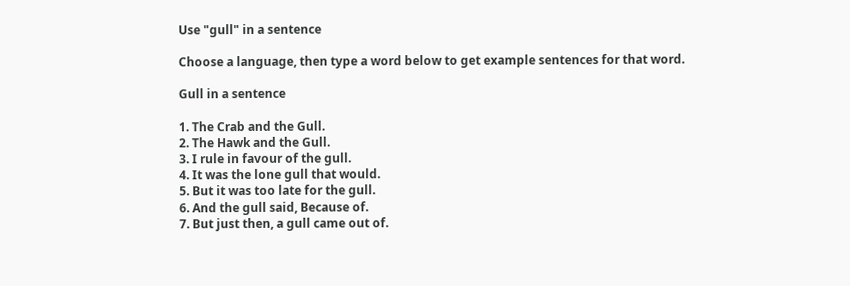Use "gull" in a sentence

Choose a language, then type a word below to get example sentences for that word.

Gull in a sentence

1. The Crab and the Gull.
2. The Hawk and the Gull.
3. I rule in favour of the gull.
4. It was the lone gull that would.
5. But it was too late for the gull.
6. And the gull said, Because of.
7. But just then, a gull came out of.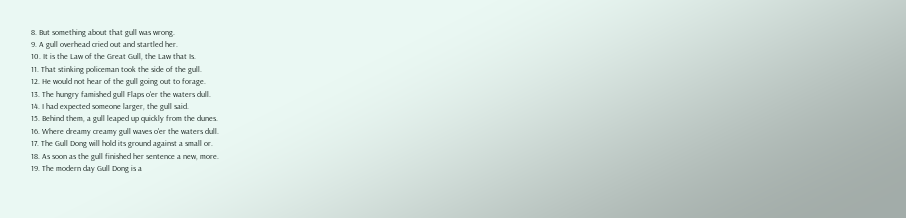8. But something about that gull was wrong.
9. A gull overhead cried out and startled her.
10. It is the Law of the Great Gull, the Law that Is.
11. That stinking policeman took the side of the gull.
12. He would not hear of the gull going out to forage.
13. The hungry famished gull Flaps o'er the waters dull.
14. I had expected someone larger, the gull said.
15. Behind them, a gull leaped up quickly from the dunes.
16. Where dreamy creamy gull waves o'er the waters dull.
17. The Gull Dong will hold its ground against a small or.
18. As soon as the gull finished her sentence a new, more.
19. The modern day Gull Dong is a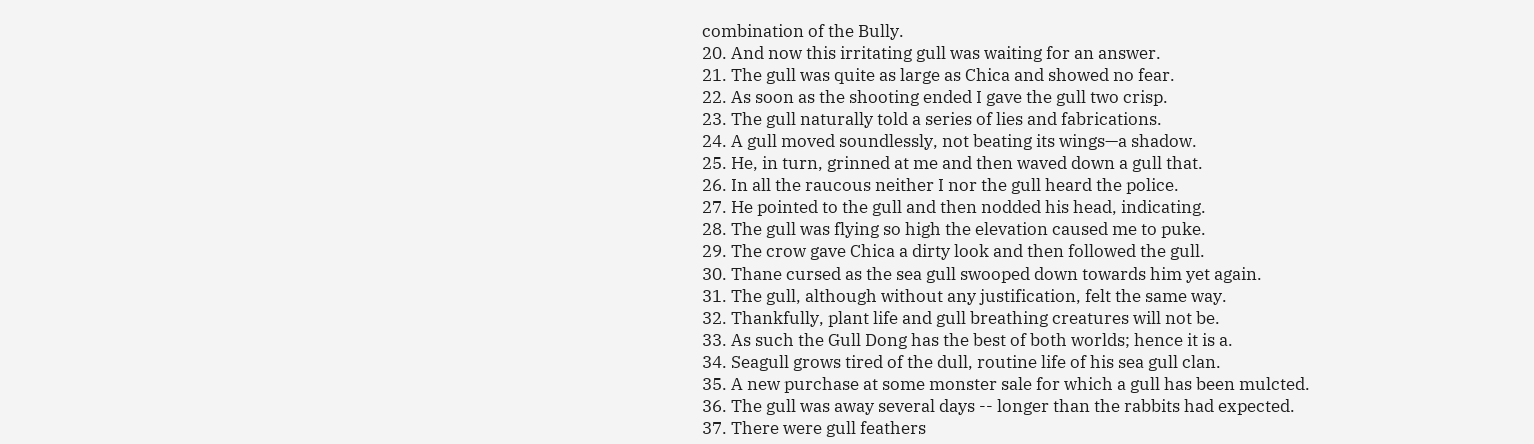combination of the Bully.
20. And now this irritating gull was waiting for an answer.
21. The gull was quite as large as Chica and showed no fear.
22. As soon as the shooting ended I gave the gull two crisp.
23. The gull naturally told a series of lies and fabrications.
24. A gull moved soundlessly, not beating its wings—a shadow.
25. He, in turn, grinned at me and then waved down a gull that.
26. In all the raucous neither I nor the gull heard the police.
27. He pointed to the gull and then nodded his head, indicating.
28. The gull was flying so high the elevation caused me to puke.
29. The crow gave Chica a dirty look and then followed the gull.
30. Thane cursed as the sea gull swooped down towards him yet again.
31. The gull, although without any justification, felt the same way.
32. Thankfully, plant life and gull breathing creatures will not be.
33. As such the Gull Dong has the best of both worlds; hence it is a.
34. Seagull grows tired of the dull, routine life of his sea gull clan.
35. A new purchase at some monster sale for which a gull has been mulcted.
36. The gull was away several days -- longer than the rabbits had expected.
37. There were gull feathers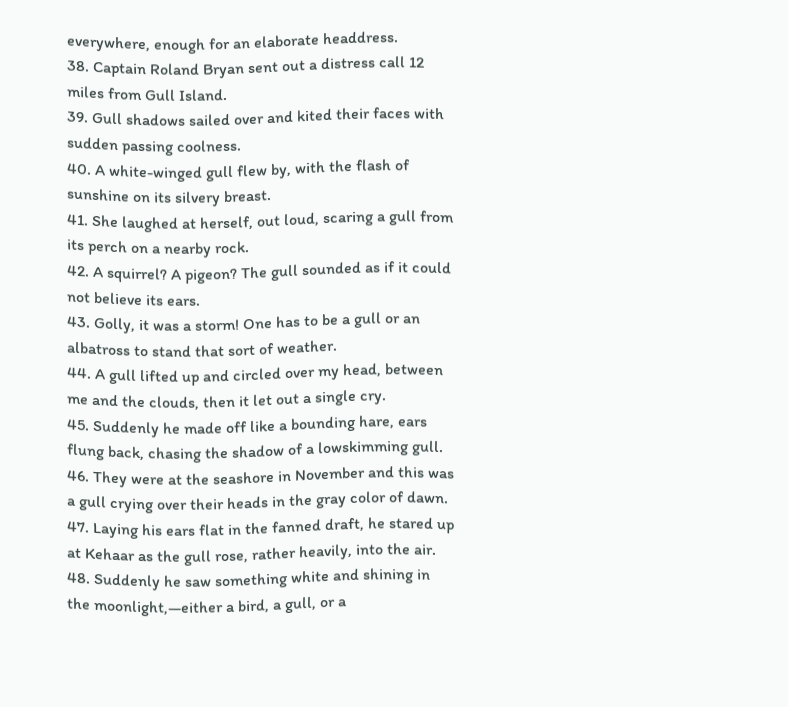everywhere, enough for an elaborate headdress.
38. Captain Roland Bryan sent out a distress call 12 miles from Gull Island.
39. Gull shadows sailed over and kited their faces with sudden passing coolness.
40. A white-winged gull flew by, with the flash of sunshine on its silvery breast.
41. She laughed at herself, out loud, scaring a gull from its perch on a nearby rock.
42. A squirrel? A pigeon? The gull sounded as if it could not believe its ears.
43. Golly, it was a storm! One has to be a gull or an albatross to stand that sort of weather.
44. A gull lifted up and circled over my head, between me and the clouds, then it let out a single cry.
45. Suddenly he made off like a bounding hare, ears flung back, chasing the shadow of a lowskimming gull.
46. They were at the seashore in November and this was a gull crying over their heads in the gray color of dawn.
47. Laying his ears flat in the fanned draft, he stared up at Kehaar as the gull rose, rather heavily, into the air.
48. Suddenly he saw something white and shining in the moonlight,—either a bird, a gull, or a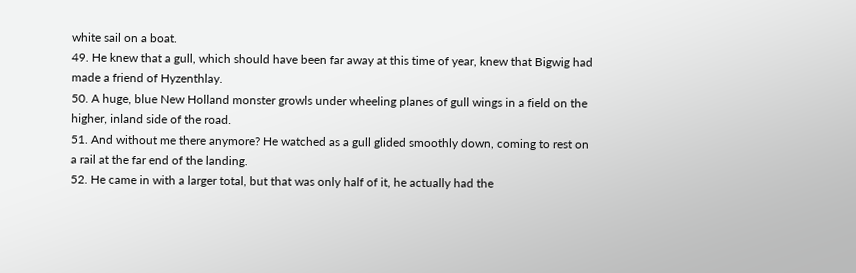white sail on a boat.
49. He knew that a gull, which should have been far away at this time of year, knew that Bigwig had made a friend of Hyzenthlay.
50. A huge, blue New Holland monster growls under wheeling planes of gull wings in a field on the higher, inland side of the road.
51. And without me there anymore? He watched as a gull glided smoothly down, coming to rest on a rail at the far end of the landing.
52. He came in with a larger total, but that was only half of it, he actually had the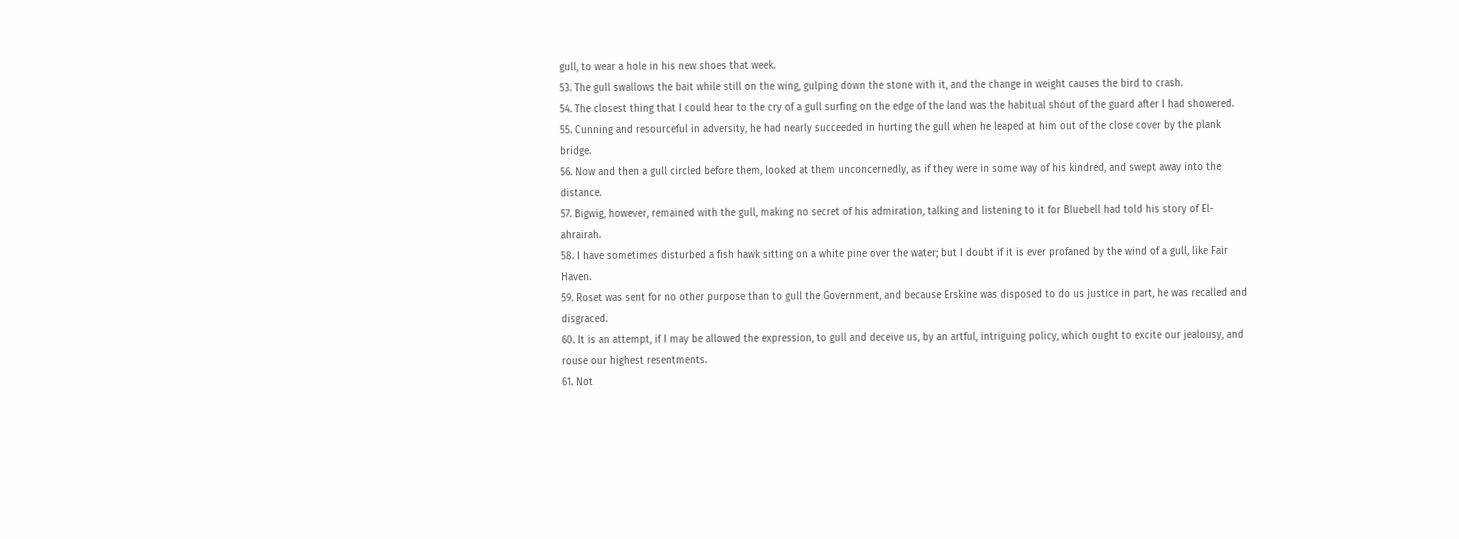gull, to wear a hole in his new shoes that week.
53. The gull swallows the bait while still on the wing, gulping down the stone with it, and the change in weight causes the bird to crash.
54. The closest thing that I could hear to the cry of a gull surfing on the edge of the land was the habitual shout of the guard after I had showered.
55. Cunning and resourceful in adversity, he had nearly succeeded in hurting the gull when he leaped at him out of the close cover by the plank bridge.
56. Now and then a gull circled before them, looked at them unconcernedly, as if they were in some way of his kindred, and swept away into the distance.
57. Bigwig, however, remained with the gull, making no secret of his admiration, talking and listening to it for Bluebell had told his story of El-ahrairah.
58. I have sometimes disturbed a fish hawk sitting on a white pine over the water; but I doubt if it is ever profaned by the wind of a gull, like Fair Haven.
59. Roset was sent for no other purpose than to gull the Government, and because Erskine was disposed to do us justice in part, he was recalled and disgraced.
60. It is an attempt, if I may be allowed the expression, to gull and deceive us, by an artful, intriguing policy, which ought to excite our jealousy, and rouse our highest resentments.
61. Not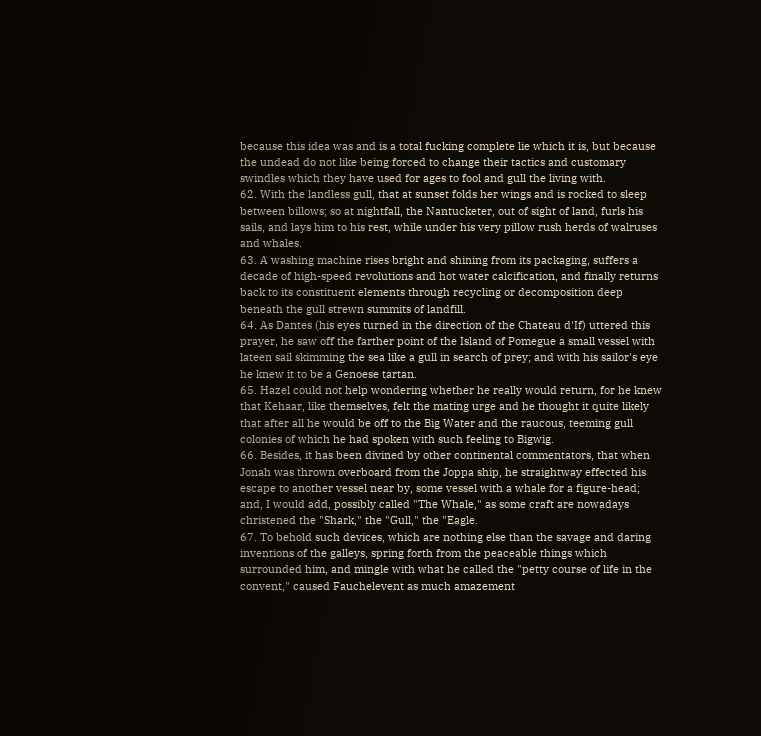because this idea was and is a total fucking complete lie which it is, but because the undead do not like being forced to change their tactics and customary swindles which they have used for ages to fool and gull the living with.
62. With the landless gull, that at sunset folds her wings and is rocked to sleep between billows; so at nightfall, the Nantucketer, out of sight of land, furls his sails, and lays him to his rest, while under his very pillow rush herds of walruses and whales.
63. A washing machine rises bright and shining from its packaging, suffers a decade of high-speed revolutions and hot water calcification, and finally returns back to its constituent elements through recycling or decomposition deep beneath the gull strewn summits of landfill.
64. As Dantes (his eyes turned in the direction of the Chateau d'If) uttered this prayer, he saw off the farther point of the Island of Pomegue a small vessel with lateen sail skimming the sea like a gull in search of prey; and with his sailor's eye he knew it to be a Genoese tartan.
65. Hazel could not help wondering whether he really would return, for he knew that Kehaar, like themselves, felt the mating urge and he thought it quite likely that after all he would be off to the Big Water and the raucous, teeming gull colonies of which he had spoken with such feeling to Bigwig.
66. Besides, it has been divined by other continental commentators, that when Jonah was thrown overboard from the Joppa ship, he straightway effected his escape to another vessel near by, some vessel with a whale for a figure-head; and, I would add, possibly called "The Whale," as some craft are nowadays christened the "Shark," the "Gull," the "Eagle.
67. To behold such devices, which are nothing else than the savage and daring inventions of the galleys, spring forth from the peaceable things which surrounded him, and mingle with what he called the "petty course of life in the convent," caused Fauchelevent as much amazement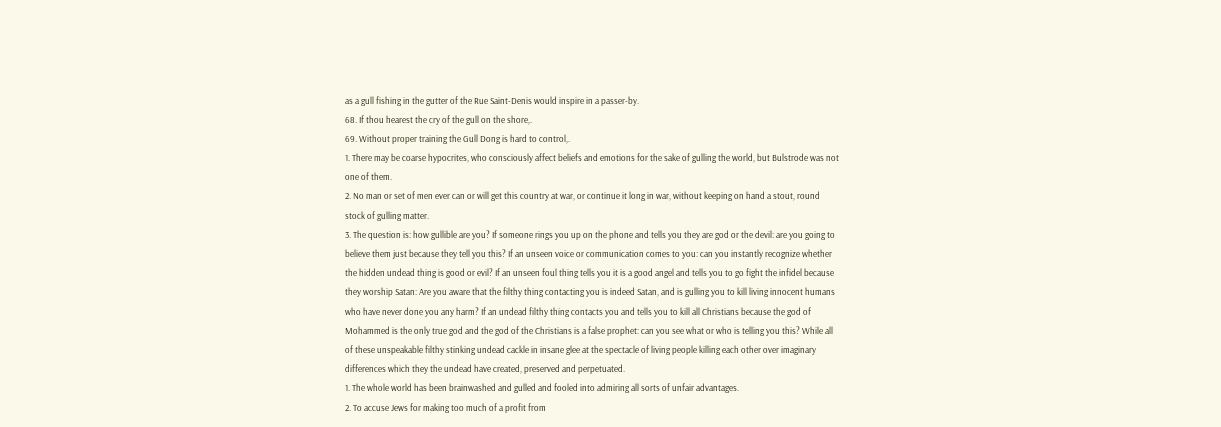as a gull fishing in the gutter of the Rue Saint-Denis would inspire in a passer-by.
68. If thou hearest the cry of the gull on the shore,.
69. Without proper training the Gull Dong is hard to control,.
1. There may be coarse hypocrites, who consciously affect beliefs and emotions for the sake of gulling the world, but Bulstrode was not one of them.
2. No man or set of men ever can or will get this country at war, or continue it long in war, without keeping on hand a stout, round stock of gulling matter.
3. The question is: how gullible are you? If someone rings you up on the phone and tells you they are god or the devil: are you going to believe them just because they tell you this? If an unseen voice or communication comes to you: can you instantly recognize whether the hidden undead thing is good or evil? If an unseen foul thing tells you it is a good angel and tells you to go fight the infidel because they worship Satan: Are you aware that the filthy thing contacting you is indeed Satan, and is gulling you to kill living innocent humans who have never done you any harm? If an undead filthy thing contacts you and tells you to kill all Christians because the god of Mohammed is the only true god and the god of the Christians is a false prophet: can you see what or who is telling you this? While all of these unspeakable filthy stinking undead cackle in insane glee at the spectacle of living people killing each other over imaginary differences which they the undead have created, preserved and perpetuated.
1. The whole world has been brainwashed and gulled and fooled into admiring all sorts of unfair advantages.
2. To accuse Jews for making too much of a profit from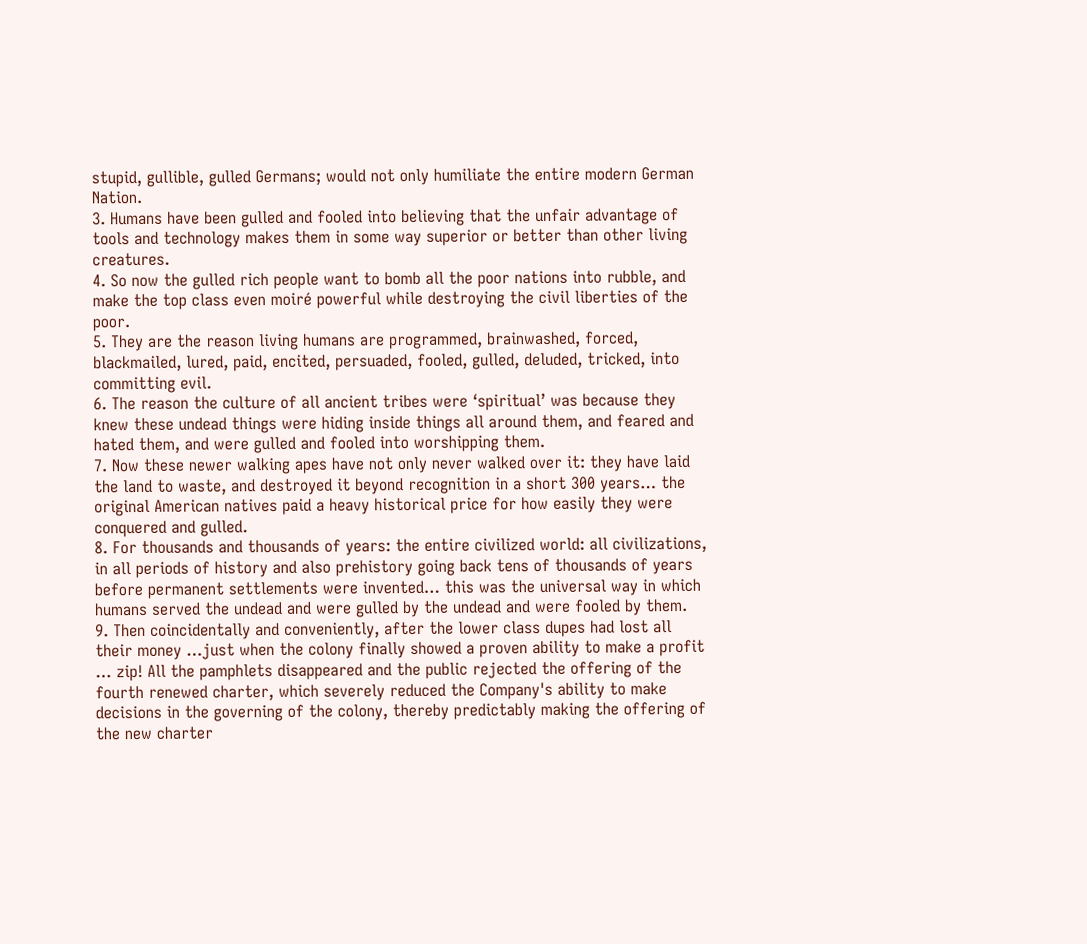stupid, gullible, gulled Germans; would not only humiliate the entire modern German Nation.
3. Humans have been gulled and fooled into believing that the unfair advantage of tools and technology makes them in some way superior or better than other living creatures.
4. So now the gulled rich people want to bomb all the poor nations into rubble, and make the top class even moiré powerful while destroying the civil liberties of the poor.
5. They are the reason living humans are programmed, brainwashed, forced, blackmailed, lured, paid, encited, persuaded, fooled, gulled, deluded, tricked, into committing evil.
6. The reason the culture of all ancient tribes were ‘spiritual’ was because they knew these undead things were hiding inside things all around them, and feared and hated them, and were gulled and fooled into worshipping them.
7. Now these newer walking apes have not only never walked over it: they have laid the land to waste, and destroyed it beyond recognition in a short 300 years… the original American natives paid a heavy historical price for how easily they were conquered and gulled.
8. For thousands and thousands of years: the entire civilized world: all civilizations, in all periods of history and also prehistory going back tens of thousands of years before permanent settlements were invented… this was the universal way in which humans served the undead and were gulled by the undead and were fooled by them.
9. Then coincidentally and conveniently, after the lower class dupes had lost all their money …just when the colony finally showed a proven ability to make a profit … zip! All the pamphlets disappeared and the public rejected the offering of the fourth renewed charter, which severely reduced the Company's ability to make decisions in the governing of the colony, thereby predictably making the offering of the new charter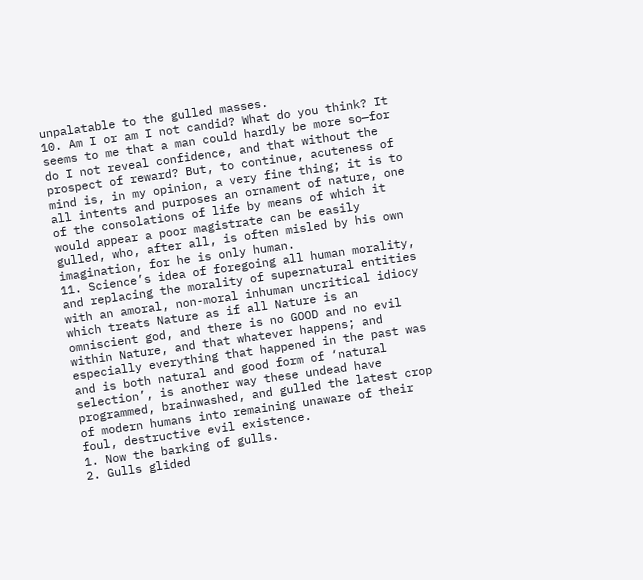unpalatable to the gulled masses.
10. Am I or am I not candid? What do you think? It seems to me that a man could hardly be more so—for do I not reveal confidence, and that without the prospect of reward? But, to continue, acuteness of mind is, in my opinion, a very fine thing; it is to all intents and purposes an ornament of nature, one of the consolations of life by means of which it would appear a poor magistrate can be easily gulled, who, after all, is often misled by his own imagination, for he is only human.
11. Science’s idea of foregoing all human morality, and replacing the morality of supernatural entities with an amoral, non-moral inhuman uncritical idiocy which treats Nature as if all Nature is an omniscient god, and there is no GOOD and no evil within Nature, and that whatever happens; and especially everything that happened in the past was and is both natural and good form of ‘natural selection’, is another way these undead have programmed, brainwashed, and gulled the latest crop of modern humans into remaining unaware of their foul, destructive evil existence.
1. Now the barking of gulls.
2. Gulls glided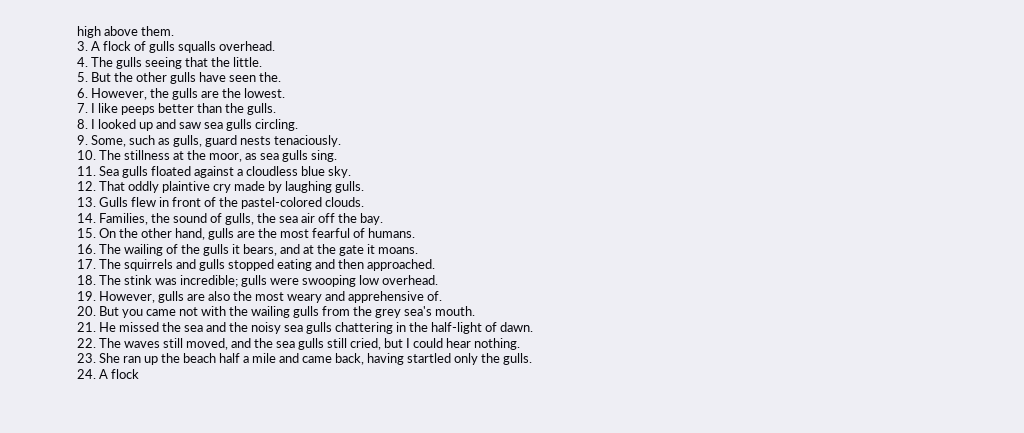high above them.
3. A flock of gulls squalls overhead.
4. The gulls seeing that the little.
5. But the other gulls have seen the.
6. However, the gulls are the lowest.
7. I like peeps better than the gulls.
8. I looked up and saw sea gulls circling.
9. Some, such as gulls, guard nests tenaciously.
10. The stillness at the moor, as sea gulls sing.
11. Sea gulls floated against a cloudless blue sky.
12. That oddly plaintive cry made by laughing gulls.
13. Gulls flew in front of the pastel-colored clouds.
14. Families, the sound of gulls, the sea air off the bay.
15. On the other hand, gulls are the most fearful of humans.
16. The wailing of the gulls it bears, and at the gate it moans.
17. The squirrels and gulls stopped eating and then approached.
18. The stink was incredible; gulls were swooping low overhead.
19. However, gulls are also the most weary and apprehensive of.
20. But you came not with the wailing gulls from the grey sea's mouth.
21. He missed the sea and the noisy sea gulls chattering in the half-light of dawn.
22. The waves still moved, and the sea gulls still cried, but I could hear nothing.
23. She ran up the beach half a mile and came back, having startled only the gulls.
24. A flock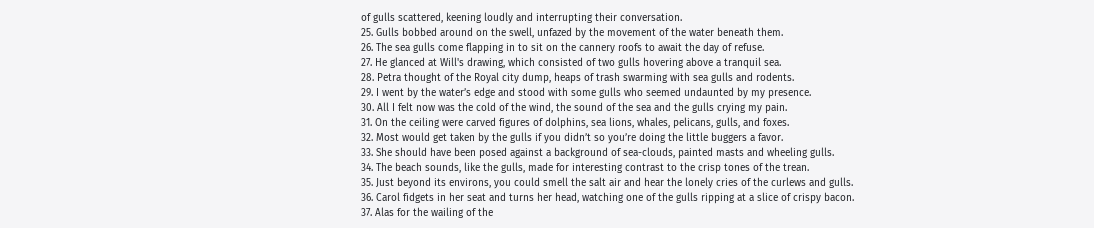of gulls scattered, keening loudly and interrupting their conversation.
25. Gulls bobbed around on the swell, unfazed by the movement of the water beneath them.
26. The sea gulls come flapping in to sit on the cannery roofs to await the day of refuse.
27. He glanced at Will's drawing, which consisted of two gulls hovering above a tranquil sea.
28. Petra thought of the Royal city dump, heaps of trash swarming with sea gulls and rodents.
29. I went by the water’s edge and stood with some gulls who seemed undaunted by my presence.
30. All I felt now was the cold of the wind, the sound of the sea and the gulls crying my pain.
31. On the ceiling were carved figures of dolphins, sea lions, whales, pelicans, gulls, and foxes.
32. Most would get taken by the gulls if you didn’t so you’re doing the little buggers a favor.
33. She should have been posed against a background of sea-clouds, painted masts and wheeling gulls.
34. The beach sounds, like the gulls, made for interesting contrast to the crisp tones of the trean.
35. Just beyond its environs, you could smell the salt air and hear the lonely cries of the curlews and gulls.
36. Carol fidgets in her seat and turns her head, watching one of the gulls ripping at a slice of crispy bacon.
37. Alas for the wailing of the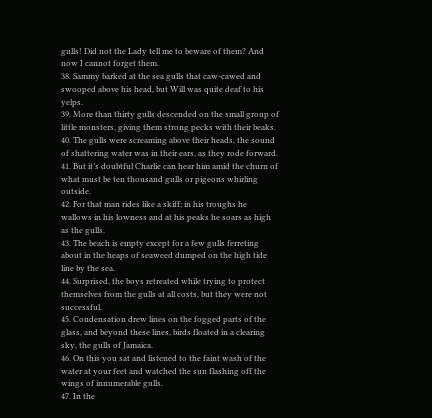gulls! Did not the Lady tell me to beware of them? And now I cannot forget them.
38. Sammy barked at the sea gulls that caw-cawed and swooped above his head, but Will was quite deaf to his yelps.
39. More than thirty gulls descended on the small group of little monsters, giving them strong pecks with their beaks.
40. The gulls were screaming above their heads, the sound of shattering water was in their ears, as they rode forward.
41. But it’s doubtful Charlie can hear him amid the churn of what must be ten thousand gulls or pigeons whirling outside.
42. For that man rides like a skiff; in his troughs he wallows in his lowness and at his peaks he soars as high as the gulls.
43. The beach is empty except for a few gulls ferreting about in the heaps of seaweed dumped on the high tide line by the sea.
44. Surprised, the boys retreated while trying to protect themselves from the gulls at all costs, but they were not successful.
45. Condensation drew lines on the fogged parts of the glass, and beyond these lines, birds floated in a clearing sky, the gulls of Jamaica.
46. On this you sat and listened to the faint wash of the water at your feet and watched the sun flashing off the wings of innumerable gulls.
47. In the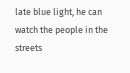late blue light, he can watch the people in the streets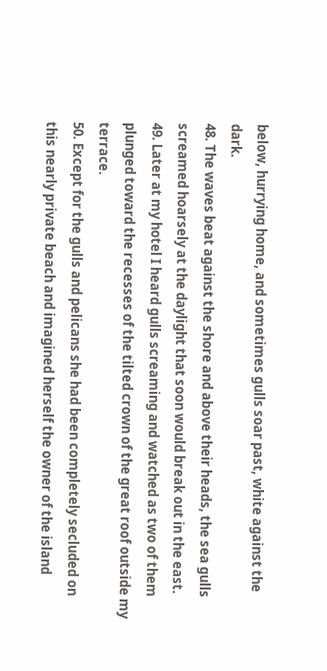below, hurrying home, and sometimes gulls soar past, white against the dark.
48. The waves beat against the shore and above their heads, the sea gulls screamed hoarsely at the daylight that soon would break out in the east.
49. Later at my hotel I heard gulls screaming and watched as two of them plunged toward the recesses of the tilted crown of the great roof outside my terrace.
50. Except for the gulls and pelicans she had been completely secluded on this nearly private beach and imagined herself the owner of the island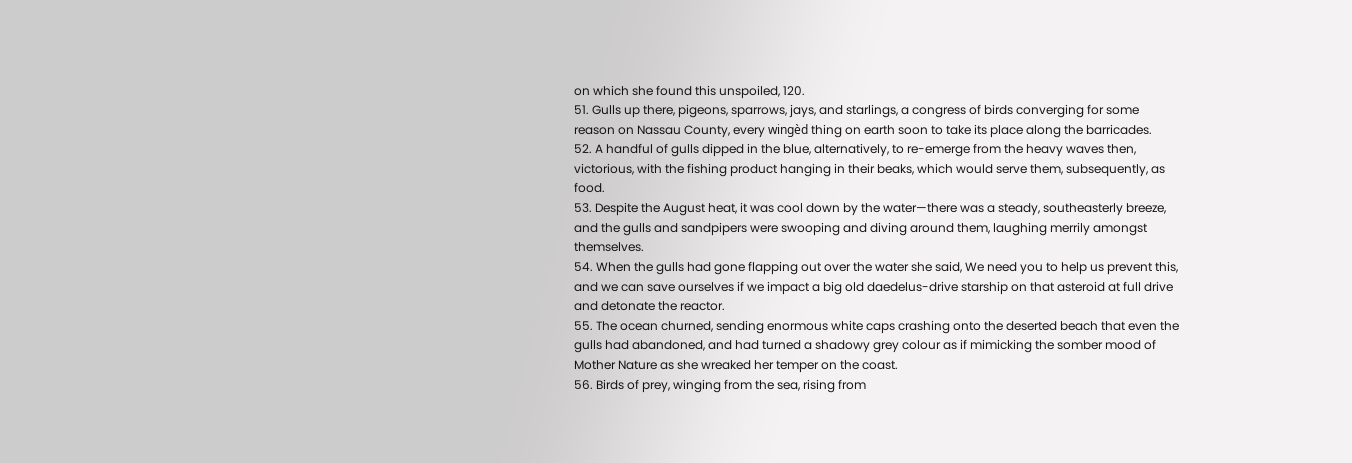on which she found this unspoiled, 120.
51. Gulls up there, pigeons, sparrows, jays, and starlings, a congress of birds converging for some reason on Nassau County, every wingèd thing on earth soon to take its place along the barricades.
52. A handful of gulls dipped in the blue, alternatively, to re-emerge from the heavy waves then, victorious, with the fishing product hanging in their beaks, which would serve them, subsequently, as food.
53. Despite the August heat, it was cool down by the water—there was a steady, southeasterly breeze, and the gulls and sandpipers were swooping and diving around them, laughing merrily amongst themselves.
54. When the gulls had gone flapping out over the water she said, We need you to help us prevent this, and we can save ourselves if we impact a big old daedelus-drive starship on that asteroid at full drive and detonate the reactor.
55. The ocean churned, sending enormous white caps crashing onto the deserted beach that even the gulls had abandoned, and had turned a shadowy grey colour as if mimicking the somber mood of Mother Nature as she wreaked her temper on the coast.
56. Birds of prey, winging from the sea, rising from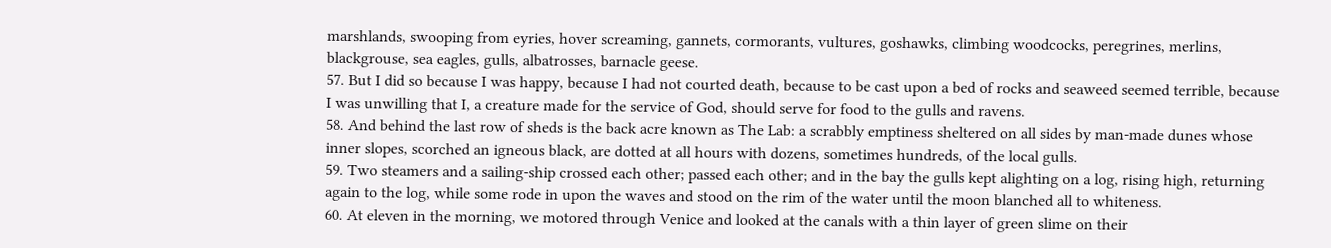marshlands, swooping from eyries, hover screaming, gannets, cormorants, vultures, goshawks, climbing woodcocks, peregrines, merlins, blackgrouse, sea eagles, gulls, albatrosses, barnacle geese.
57. But I did so because I was happy, because I had not courted death, because to be cast upon a bed of rocks and seaweed seemed terrible, because I was unwilling that I, a creature made for the service of God, should serve for food to the gulls and ravens.
58. And behind the last row of sheds is the back acre known as The Lab: a scrabbly emptiness sheltered on all sides by man-made dunes whose inner slopes, scorched an igneous black, are dotted at all hours with dozens, sometimes hundreds, of the local gulls.
59. Two steamers and a sailing-ship crossed each other; passed each other; and in the bay the gulls kept alighting on a log, rising high, returning again to the log, while some rode in upon the waves and stood on the rim of the water until the moon blanched all to whiteness.
60. At eleven in the morning, we motored through Venice and looked at the canals with a thin layer of green slime on their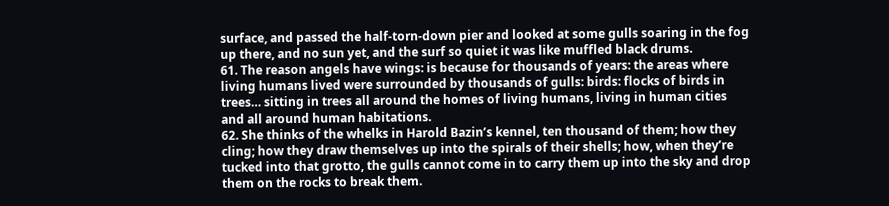surface, and passed the half-torn-down pier and looked at some gulls soaring in the fog up there, and no sun yet, and the surf so quiet it was like muffled black drums.
61. The reason angels have wings: is because for thousands of years: the areas where living humans lived were surrounded by thousands of gulls: birds: flocks of birds in trees… sitting in trees all around the homes of living humans, living in human cities and all around human habitations.
62. She thinks of the whelks in Harold Bazin’s kennel, ten thousand of them; how they cling; how they draw themselves up into the spirals of their shells; how, when they’re tucked into that grotto, the gulls cannot come in to carry them up into the sky and drop them on the rocks to break them.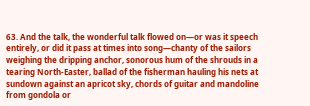63. And the talk, the wonderful talk flowed on—or was it speech entirely, or did it pass at times into song—chanty of the sailors weighing the dripping anchor, sonorous hum of the shrouds in a tearing North-Easter, ballad of the fisherman hauling his nets at sundown against an apricot sky, chords of guitar and mandoline from gondola or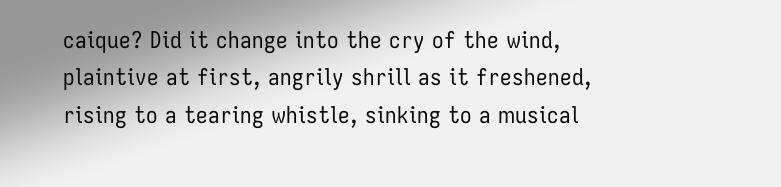caique? Did it change into the cry of the wind, plaintive at first, angrily shrill as it freshened, rising to a tearing whistle, sinking to a musical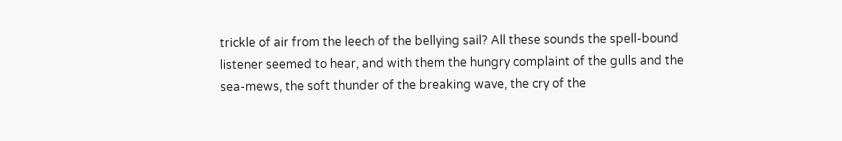trickle of air from the leech of the bellying sail? All these sounds the spell-bound listener seemed to hear, and with them the hungry complaint of the gulls and the sea-mews, the soft thunder of the breaking wave, the cry of the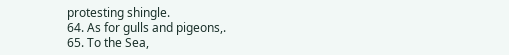protesting shingle.
64. As for gulls and pigeons,.
65. To the Sea,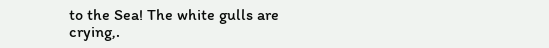to the Sea! The white gulls are crying,.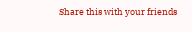Share this with your friends